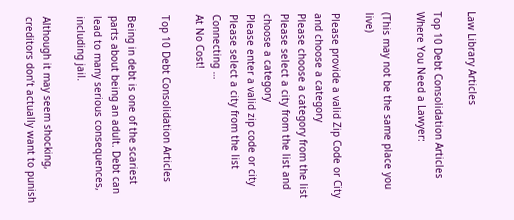Law Library Articles

Top 10 Debt Consolidation Articles
Where You Need a Lawyer:

(This may not be the same place you live)

Please provide a valid Zip Code or City and choose a category
Please choose a category from the list
Please select a city from the list and choose a category
Please enter a valid zip code or city
Please select a city from the list
Connecting …
At No Cost!

Top 10 Debt Consolidation Articles

Being in debt is one of the scariest parts about being an adult. Debt can lead to many serious consequences, including jail.

Although it may seem shocking, creditors don’t actually want to punish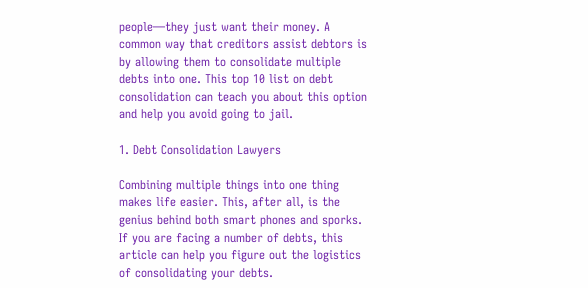people—they just want their money. A common way that creditors assist debtors is by allowing them to consolidate multiple debts into one. This top 10 list on debt consolidation can teach you about this option and help you avoid going to jail.

1. Debt Consolidation Lawyers

Combining multiple things into one thing makes life easier. This, after all, is the genius behind both smart phones and sporks. If you are facing a number of debts, this article can help you figure out the logistics of consolidating your debts.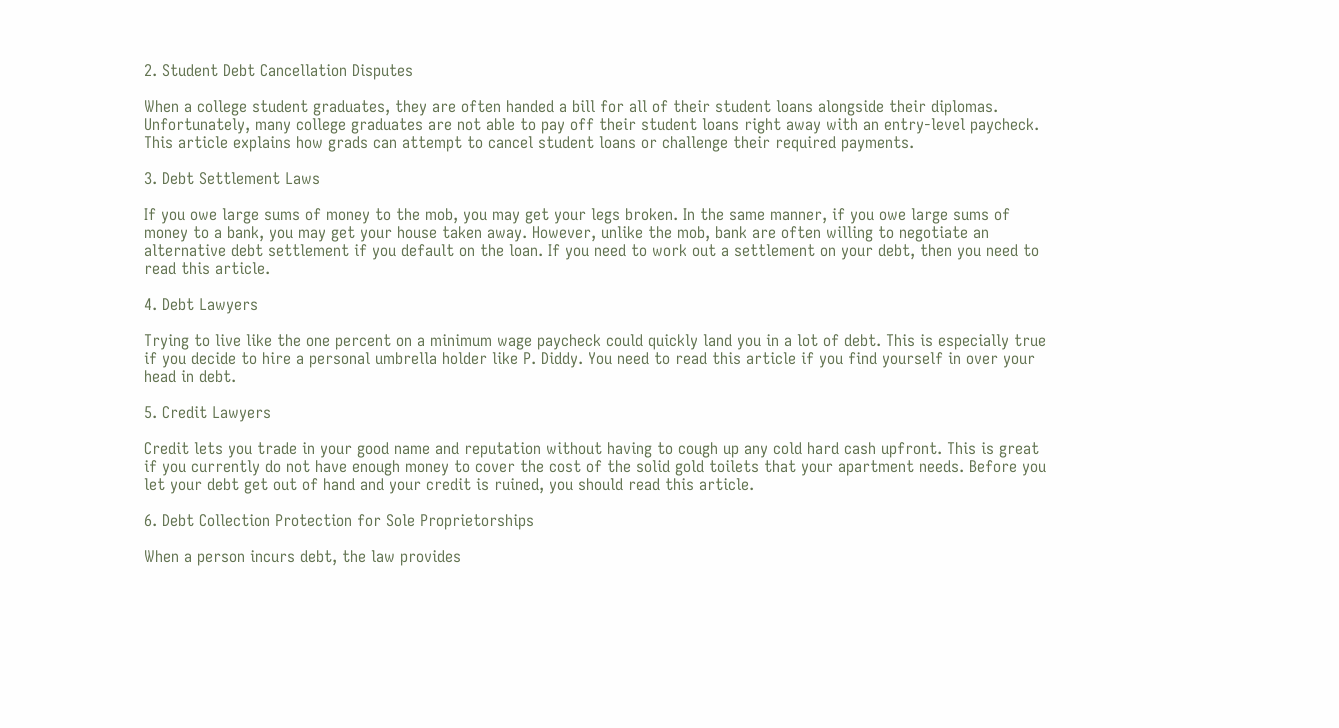2. Student Debt Cancellation Disputes

When a college student graduates, they are often handed a bill for all of their student loans alongside their diplomas. Unfortunately, many college graduates are not able to pay off their student loans right away with an entry-level paycheck. This article explains how grads can attempt to cancel student loans or challenge their required payments.

3. Debt Settlement Laws

If you owe large sums of money to the mob, you may get your legs broken. In the same manner, if you owe large sums of money to a bank, you may get your house taken away. However, unlike the mob, bank are often willing to negotiate an alternative debt settlement if you default on the loan. If you need to work out a settlement on your debt, then you need to read this article.

4. Debt Lawyers

Trying to live like the one percent on a minimum wage paycheck could quickly land you in a lot of debt. This is especially true if you decide to hire a personal umbrella holder like P. Diddy. You need to read this article if you find yourself in over your head in debt.

5. Credit Lawyers

Credit lets you trade in your good name and reputation without having to cough up any cold hard cash upfront. This is great if you currently do not have enough money to cover the cost of the solid gold toilets that your apartment needs. Before you let your debt get out of hand and your credit is ruined, you should read this article.

6. Debt Collection Protection for Sole Proprietorships

When a person incurs debt, the law provides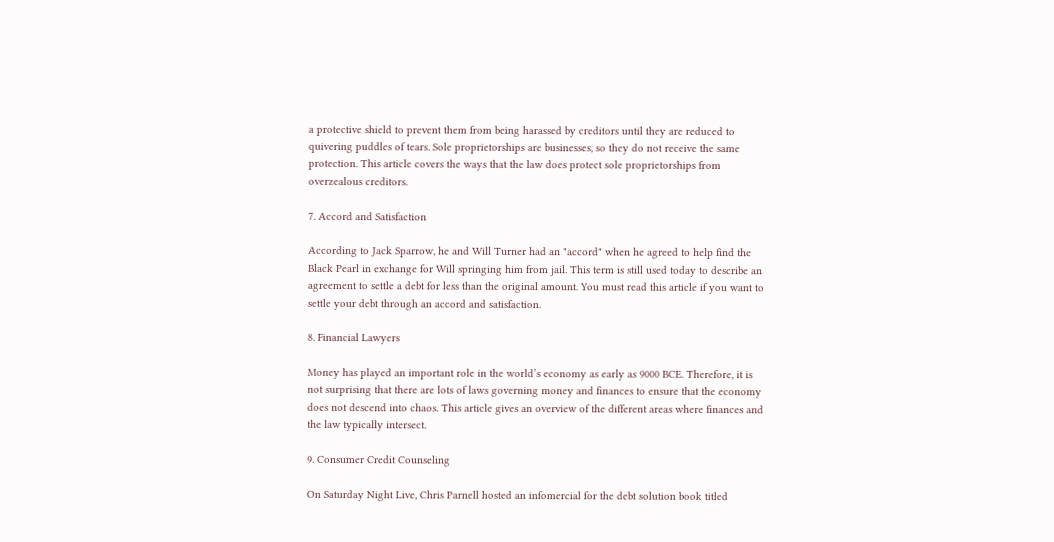a protective shield to prevent them from being harassed by creditors until they are reduced to quivering puddles of tears. Sole proprietorships are businesses, so they do not receive the same protection. This article covers the ways that the law does protect sole proprietorships from overzealous creditors.

7. Accord and Satisfaction

According to Jack Sparrow, he and Will Turner had an "accord" when he agreed to help find the Black Pearl in exchange for Will springing him from jail. This term is still used today to describe an agreement to settle a debt for less than the original amount. You must read this article if you want to settle your debt through an accord and satisfaction.

8. Financial Lawyers

Money has played an important role in the world’s economy as early as 9000 BCE. Therefore, it is not surprising that there are lots of laws governing money and finances to ensure that the economy does not descend into chaos. This article gives an overview of the different areas where finances and the law typically intersect.

9. Consumer Credit Counseling

On Saturday Night Live, Chris Parnell hosted an infomercial for the debt solution book titled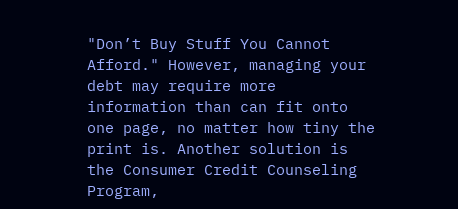"Don’t Buy Stuff You Cannot Afford." However, managing your debt may require more information than can fit onto one page, no matter how tiny the print is. Another solution is the Consumer Credit Counseling Program,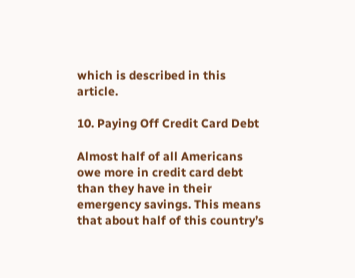which is described in this article.

10. Paying Off Credit Card Debt

Almost half of all Americans owe more in credit card debt than they have in their emergency savings. This means that about half of this country’s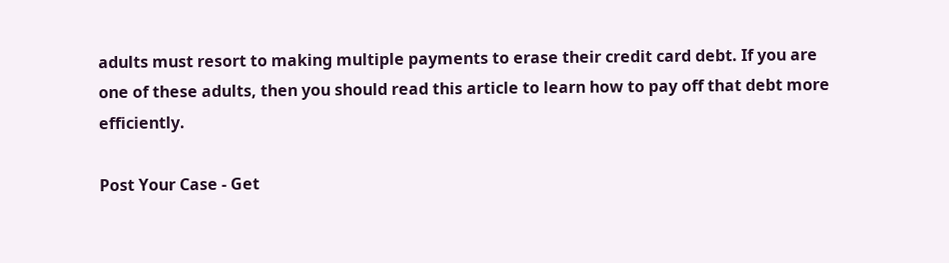adults must resort to making multiple payments to erase their credit card debt. If you are one of these adults, then you should read this article to learn how to pay off that debt more efficiently.

Post Your Case - Get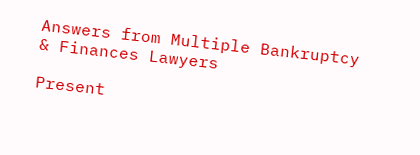Answers from Multiple Bankruptcy & Finances Lawyers

Present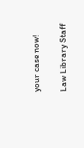your case now!

Law Library Staff